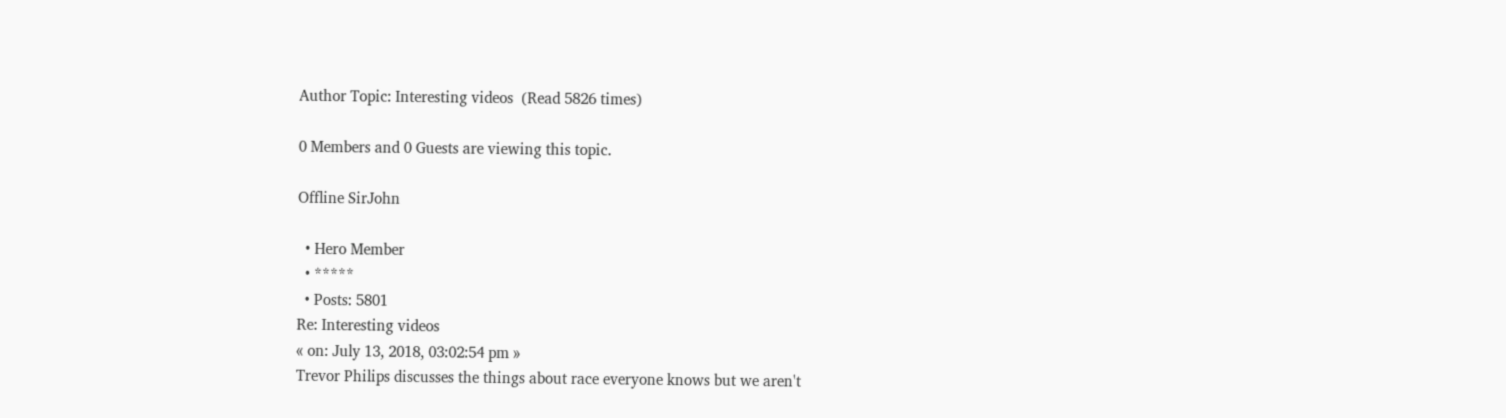Author Topic: Interesting videos  (Read 5826 times)

0 Members and 0 Guests are viewing this topic.

Offline SirJohn

  • Hero Member
  • *****
  • Posts: 5801
Re: Interesting videos
« on: July 13, 2018, 03:02:54 pm »
Trevor Philips discusses the things about race everyone knows but we aren't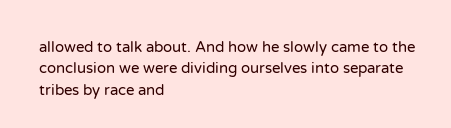allowed to talk about. And how he slowly came to the conclusion we were dividing ourselves into separate tribes by race and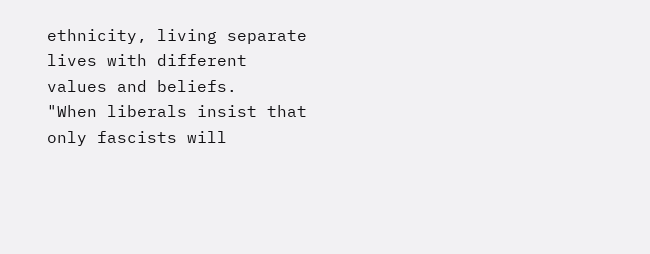ethnicity, living separate lives with different values and beliefs.
"When liberals insist that only fascists will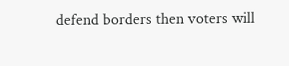defend borders then voters will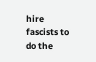hire fascists to do the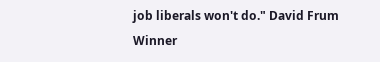job liberals won't do." David Frum
Winner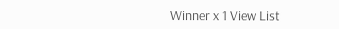Winner x 1 View List